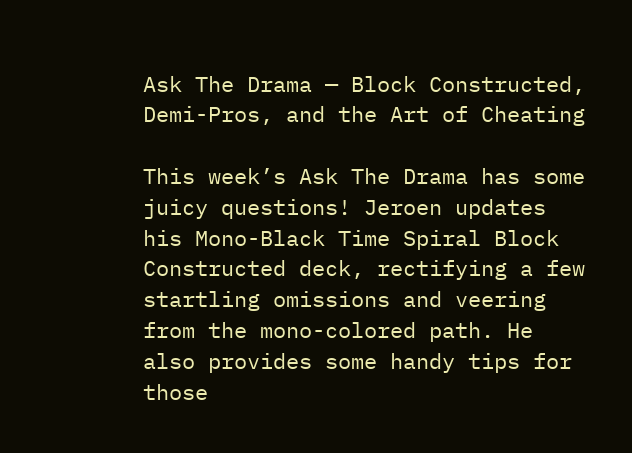Ask The Drama — Block Constructed, Demi-Pros, and the Art of Cheating

This week’s Ask The Drama has some juicy questions! Jeroen updates his Mono-Black Time Spiral Block Constructed deck, rectifying a few startling omissions and veering from the mono-colored path. He also provides some handy tips for those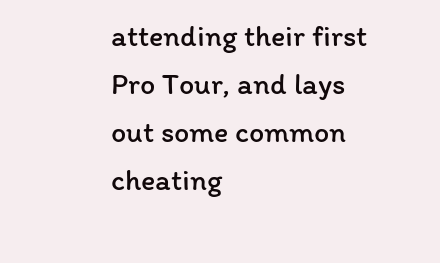attending their first Pro Tour, and lays out some common cheating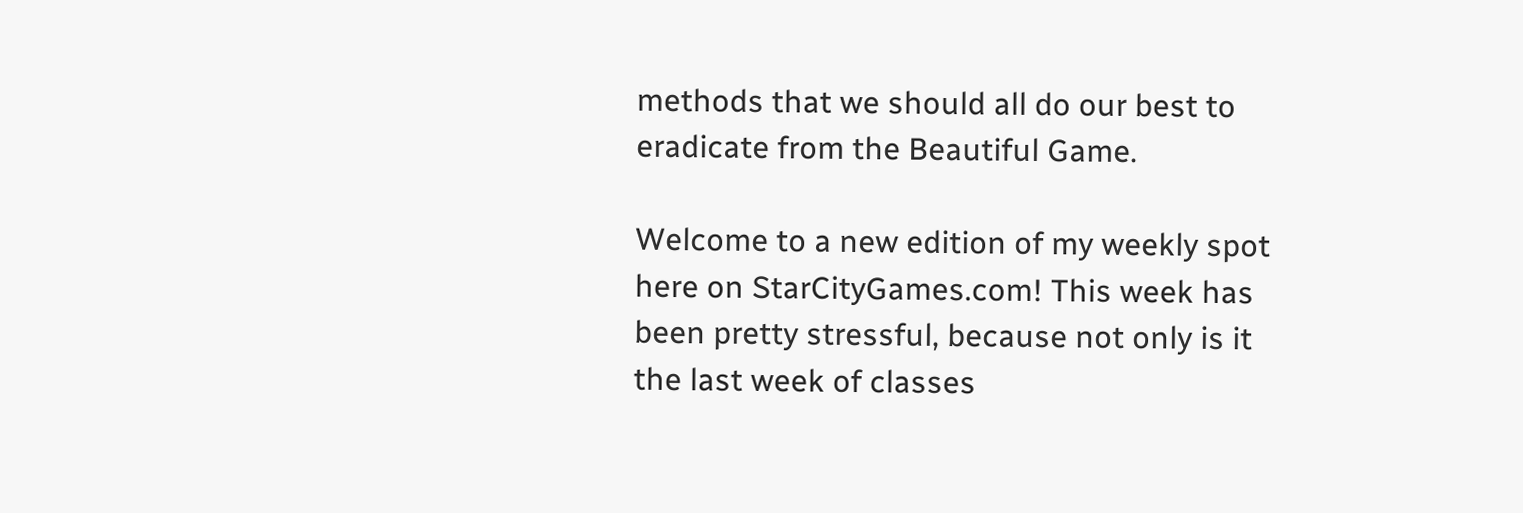methods that we should all do our best to eradicate from the Beautiful Game.

Welcome to a new edition of my weekly spot here on StarCityGames.com! This week has been pretty stressful, because not only is it the last week of classes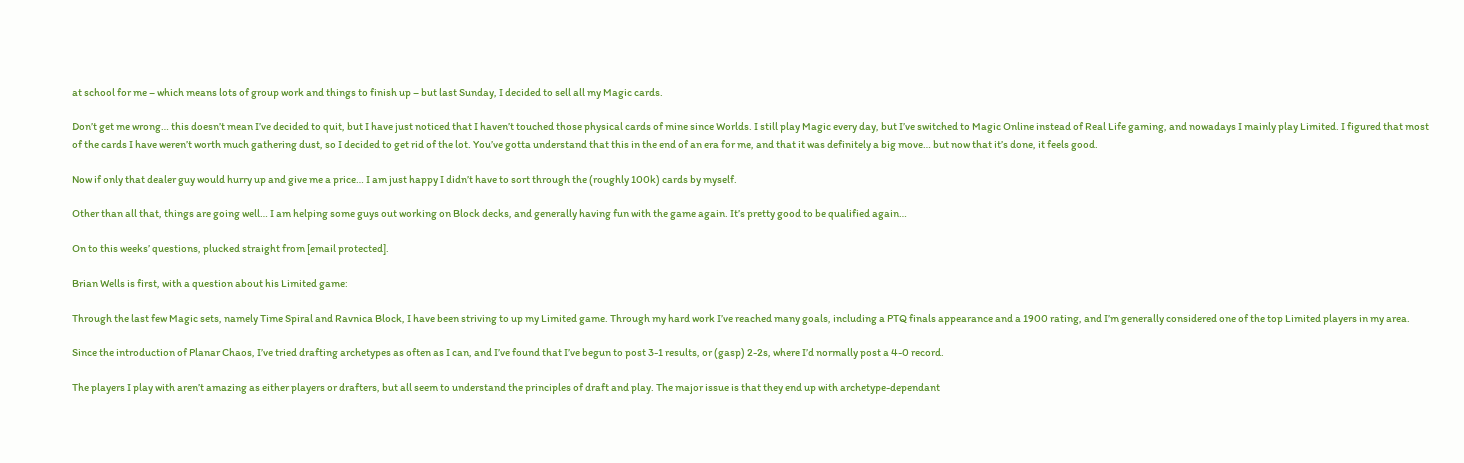at school for me – which means lots of group work and things to finish up – but last Sunday, I decided to sell all my Magic cards.

Don’t get me wrong… this doesn’t mean I’ve decided to quit, but I have just noticed that I haven’t touched those physical cards of mine since Worlds. I still play Magic every day, but I’ve switched to Magic Online instead of Real Life gaming, and nowadays I mainly play Limited. I figured that most of the cards I have weren’t worth much gathering dust, so I decided to get rid of the lot. You’ve gotta understand that this in the end of an era for me, and that it was definitely a big move… but now that it’s done, it feels good.

Now if only that dealer guy would hurry up and give me a price… I am just happy I didn’t have to sort through the (roughly 100k) cards by myself.

Other than all that, things are going well… I am helping some guys out working on Block decks, and generally having fun with the game again. It’s pretty good to be qualified again…

On to this weeks’ questions, plucked straight from [email protected].

Brian Wells is first, with a question about his Limited game:

Through the last few Magic sets, namely Time Spiral and Ravnica Block, I have been striving to up my Limited game. Through my hard work I’ve reached many goals, including a PTQ finals appearance and a 1900 rating, and I’m generally considered one of the top Limited players in my area.

Since the introduction of Planar Chaos, I’ve tried drafting archetypes as often as I can, and I’ve found that I’ve begun to post 3-1 results, or (gasp) 2-2s, where I’d normally post a 4-0 record.

The players I play with aren’t amazing as either players or drafters, but all seem to understand the principles of draft and play. The major issue is that they end up with archetype-dependant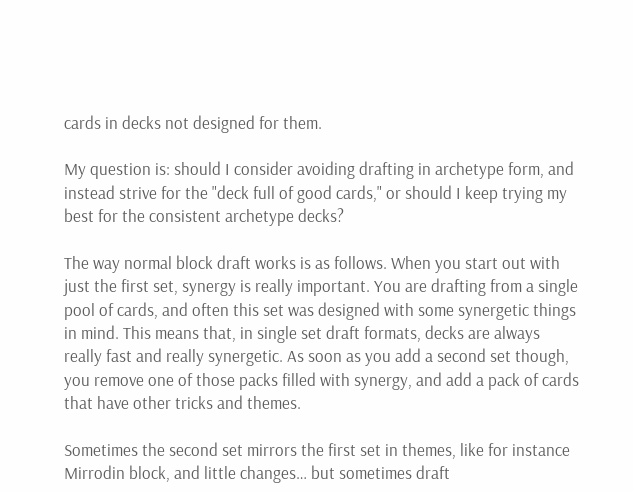cards in decks not designed for them.

My question is: should I consider avoiding drafting in archetype form, and instead strive for the "deck full of good cards," or should I keep trying my best for the consistent archetype decks?

The way normal block draft works is as follows. When you start out with just the first set, synergy is really important. You are drafting from a single pool of cards, and often this set was designed with some synergetic things in mind. This means that, in single set draft formats, decks are always really fast and really synergetic. As soon as you add a second set though, you remove one of those packs filled with synergy, and add a pack of cards that have other tricks and themes.

Sometimes the second set mirrors the first set in themes, like for instance Mirrodin block, and little changes… but sometimes draft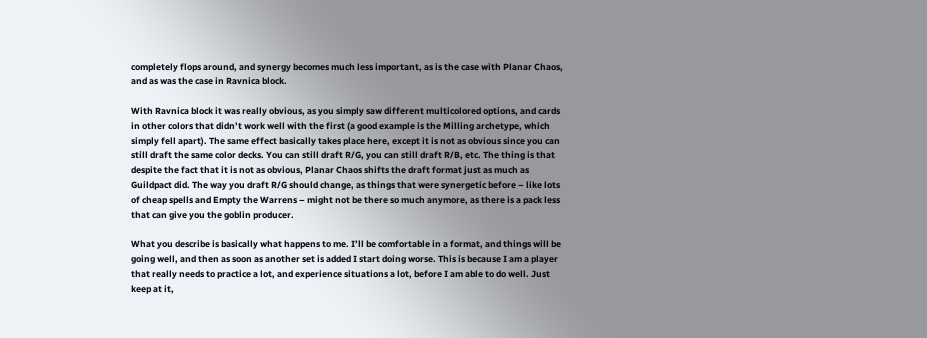completely flops around, and synergy becomes much less important, as is the case with Planar Chaos, and as was the case in Ravnica block.

With Ravnica block it was really obvious, as you simply saw different multicolored options, and cards in other colors that didn’t work well with the first (a good example is the Milling archetype, which simply fell apart). The same effect basically takes place here, except it is not as obvious since you can still draft the same color decks. You can still draft R/G, you can still draft R/B, etc. The thing is that despite the fact that it is not as obvious, Planar Chaos shifts the draft format just as much as Guildpact did. The way you draft R/G should change, as things that were synergetic before – like lots of cheap spells and Empty the Warrens – might not be there so much anymore, as there is a pack less that can give you the goblin producer.

What you describe is basically what happens to me. I’ll be comfortable in a format, and things will be going well, and then as soon as another set is added I start doing worse. This is because I am a player that really needs to practice a lot, and experience situations a lot, before I am able to do well. Just keep at it,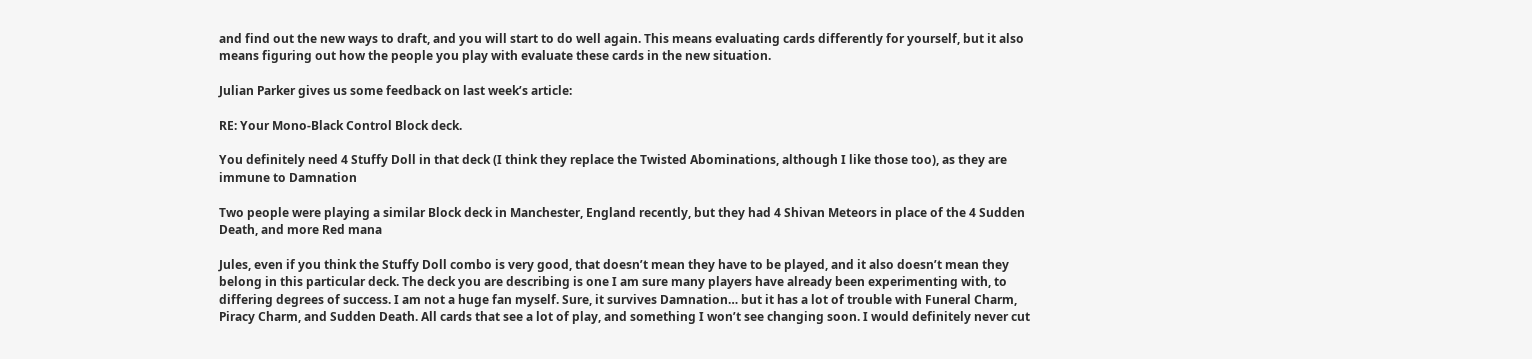and find out the new ways to draft, and you will start to do well again. This means evaluating cards differently for yourself, but it also means figuring out how the people you play with evaluate these cards in the new situation.

Julian Parker gives us some feedback on last week’s article:

RE: Your Mono-Black Control Block deck.

You definitely need 4 Stuffy Doll in that deck (I think they replace the Twisted Abominations, although I like those too), as they are immune to Damnation

Two people were playing a similar Block deck in Manchester, England recently, but they had 4 Shivan Meteors in place of the 4 Sudden Death, and more Red mana

Jules, even if you think the Stuffy Doll combo is very good, that doesn’t mean they have to be played, and it also doesn’t mean they belong in this particular deck. The deck you are describing is one I am sure many players have already been experimenting with, to differing degrees of success. I am not a huge fan myself. Sure, it survives Damnation… but it has a lot of trouble with Funeral Charm, Piracy Charm, and Sudden Death. All cards that see a lot of play, and something I won’t see changing soon. I would definitely never cut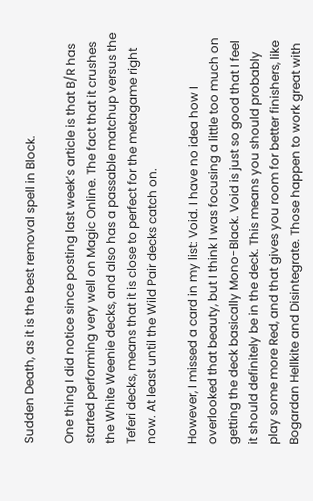Sudden Death, as it is the best removal spell in Block.

One thing I did notice since posting last week’s article is that B/R has started performing very well on Magic Online. The fact that it crushes the White Weenie decks, and also has a passable matchup versus the Teferi decks, means that it is close to perfect for the metagame right now. At least until the Wild Pair decks catch on.

However, I missed a card in my list: Void. I have no idea how I overlooked that beauty, but I think I was focusing a little too much on getting the deck basically Mono-Black. Void is just so good that I feel it should definitely be in the deck. This means you should probably play some more Red, and that gives you room for better finishers, like Bogardan Hellkite and Disintegrate. Those happen to work great with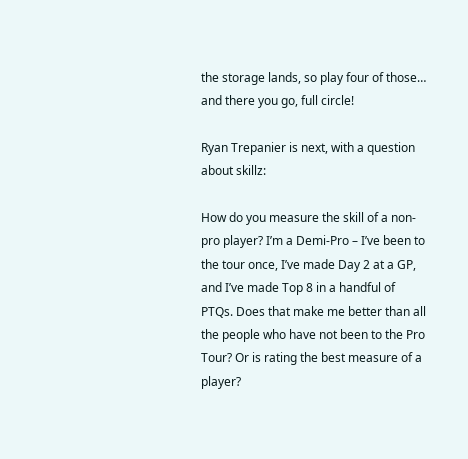the storage lands, so play four of those… and there you go, full circle!

Ryan Trepanier is next, with a question about skillz:

How do you measure the skill of a non-pro player? I’m a Demi-Pro – I’ve been to the tour once, I’ve made Day 2 at a GP, and I’ve made Top 8 in a handful of PTQs. Does that make me better than all the people who have not been to the Pro Tour? Or is rating the best measure of a player?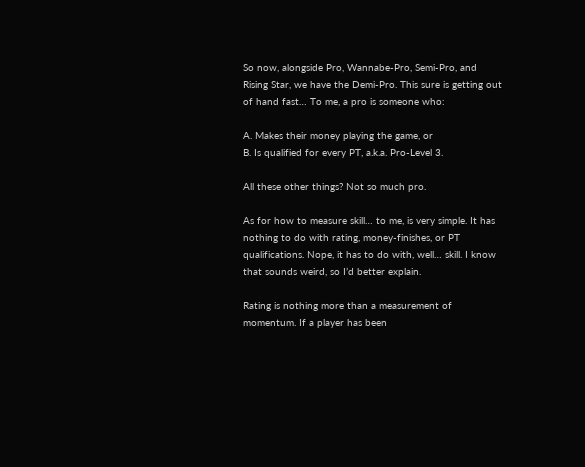So now, alongside Pro, Wannabe-Pro, Semi-Pro, and Rising Star, we have the Demi-Pro. This sure is getting out of hand fast… To me, a pro is someone who:

A. Makes their money playing the game, or
B. Is qualified for every PT, a.k.a. Pro-Level 3.

All these other things? Not so much pro.

As for how to measure skill… to me, is very simple. It has nothing to do with rating, money-finishes, or PT qualifications. Nope, it has to do with, well… skill. I know that sounds weird, so I’d better explain.

Rating is nothing more than a measurement of momentum. If a player has been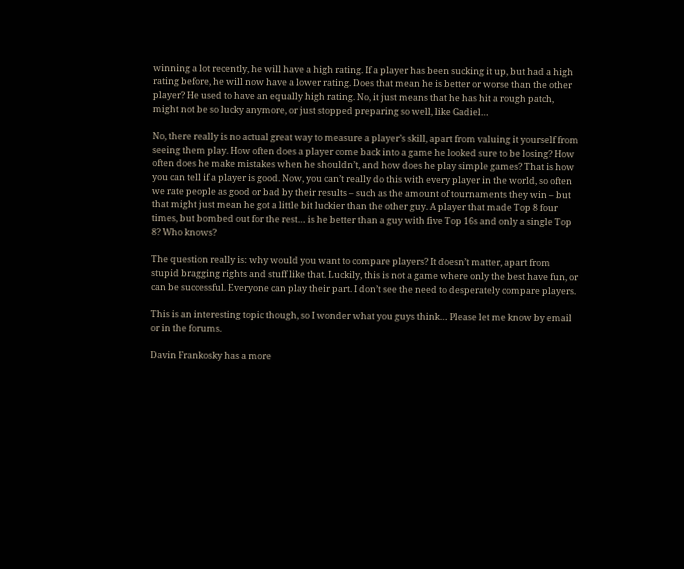winning a lot recently, he will have a high rating. If a player has been sucking it up, but had a high rating before, he will now have a lower rating. Does that mean he is better or worse than the other player? He used to have an equally high rating. No, it just means that he has hit a rough patch, might not be so lucky anymore, or just stopped preparing so well, like Gadiel…

No, there really is no actual great way to measure a player’s skill, apart from valuing it yourself from seeing them play. How often does a player come back into a game he looked sure to be losing? How often does he make mistakes when he shouldn’t, and how does he play simple games? That is how you can tell if a player is good. Now, you can’t really do this with every player in the world, so often we rate people as good or bad by their results – such as the amount of tournaments they win – but that might just mean he got a little bit luckier than the other guy. A player that made Top 8 four times, but bombed out for the rest… is he better than a guy with five Top 16s and only a single Top 8? Who knows?

The question really is: why would you want to compare players? It doesn’t matter, apart from stupid bragging rights and stuff like that. Luckily, this is not a game where only the best have fun, or can be successful. Everyone can play their part. I don’t see the need to desperately compare players.

This is an interesting topic though, so I wonder what you guys think… Please let me know by email or in the forums.

Davin Frankosky has a more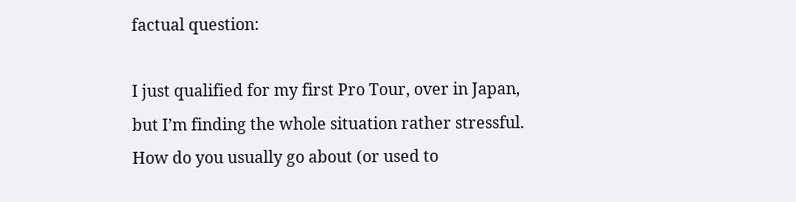factual question:

I just qualified for my first Pro Tour, over in Japan, but I’m finding the whole situation rather stressful. How do you usually go about (or used to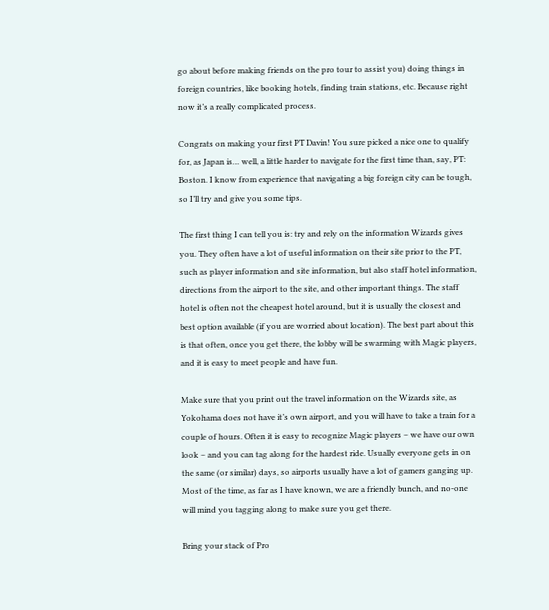go about before making friends on the pro tour to assist you) doing things in foreign countries, like booking hotels, finding train stations, etc. Because right now it’s a really complicated process.

Congrats on making your first PT Davin! You sure picked a nice one to qualify for, as Japan is… well, a little harder to navigate for the first time than, say, PT: Boston. I know from experience that navigating a big foreign city can be tough, so I’ll try and give you some tips.

The first thing I can tell you is: try and rely on the information Wizards gives you. They often have a lot of useful information on their site prior to the PT, such as player information and site information, but also staff hotel information, directions from the airport to the site, and other important things. The staff hotel is often not the cheapest hotel around, but it is usually the closest and best option available (if you are worried about location). The best part about this is that often, once you get there, the lobby will be swarming with Magic players, and it is easy to meet people and have fun.

Make sure that you print out the travel information on the Wizards site, as Yokohama does not have it’s own airport, and you will have to take a train for a couple of hours. Often it is easy to recognize Magic players – we have our own look – and you can tag along for the hardest ride. Usually everyone gets in on the same (or similar) days, so airports usually have a lot of gamers ganging up. Most of the time, as far as I have known, we are a friendly bunch, and no-one will mind you tagging along to make sure you get there.

Bring your stack of Pro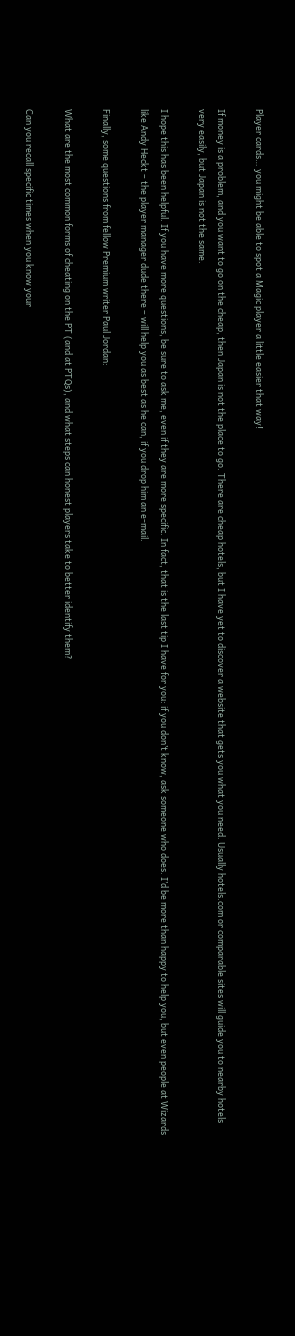Player cards… you might be able to spot a Magic player a little easier that way!

If money is a problem, and you want to go on the cheap, then Japan is not the place to go. There are cheap hotels, but I have yet to discover a website that gets you what you need. Usually hotels.com or comparable sites will guide you to nearby hotels very easily, but Japan is not the same.

I hope this has been helpful. If you have more questions, be sure to ask me, even if they are more specific. In fact, that is the last tip I have for you: if you don’t know, ask someone who does. I’d be more than happy to help you, but even people at Wizards like Andy Heckt – the player manager dude there – will help you as best as he can, if you drop him an e-mail.

Finally, some questions from fellow Premium writer Paul Jordan:

What are the most common forms of cheating on the PT (and at PTQs), and what steps can honest players take to better identify them?

Can you recall specific times when you know your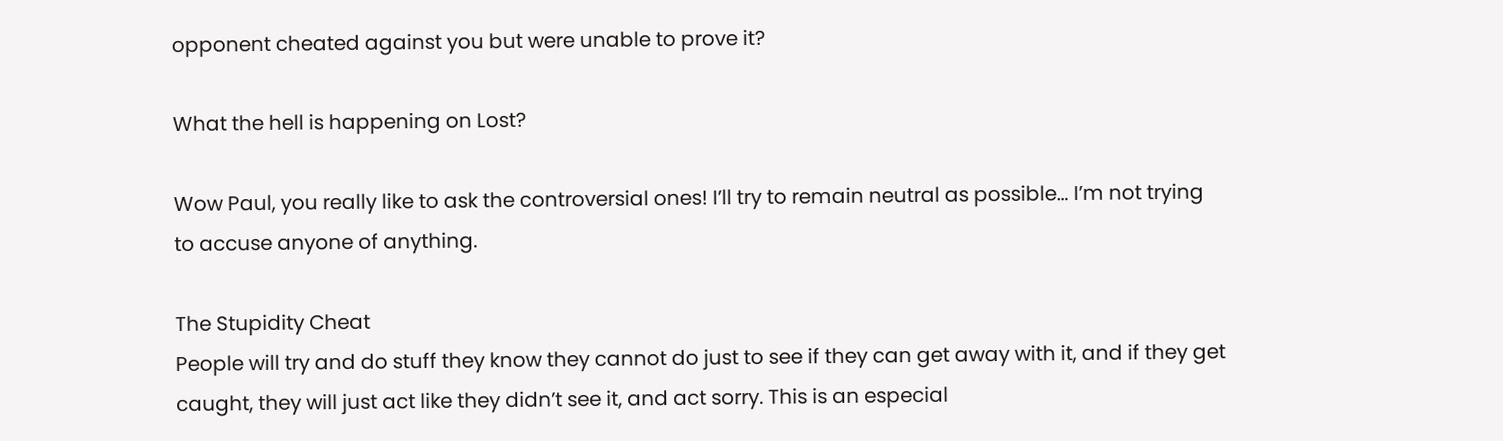opponent cheated against you but were unable to prove it?

What the hell is happening on Lost?

Wow Paul, you really like to ask the controversial ones! I’ll try to remain neutral as possible… I’m not trying to accuse anyone of anything.

The Stupidity Cheat
People will try and do stuff they know they cannot do just to see if they can get away with it, and if they get caught, they will just act like they didn’t see it, and act sorry. This is an especial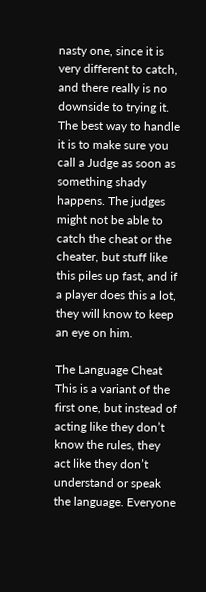nasty one, since it is very different to catch, and there really is no downside to trying it. The best way to handle it is to make sure you call a Judge as soon as something shady happens. The judges might not be able to catch the cheat or the cheater, but stuff like this piles up fast, and if a player does this a lot, they will know to keep an eye on him.

The Language Cheat
This is a variant of the first one, but instead of acting like they don’t know the rules, they act like they don’t understand or speak the language. Everyone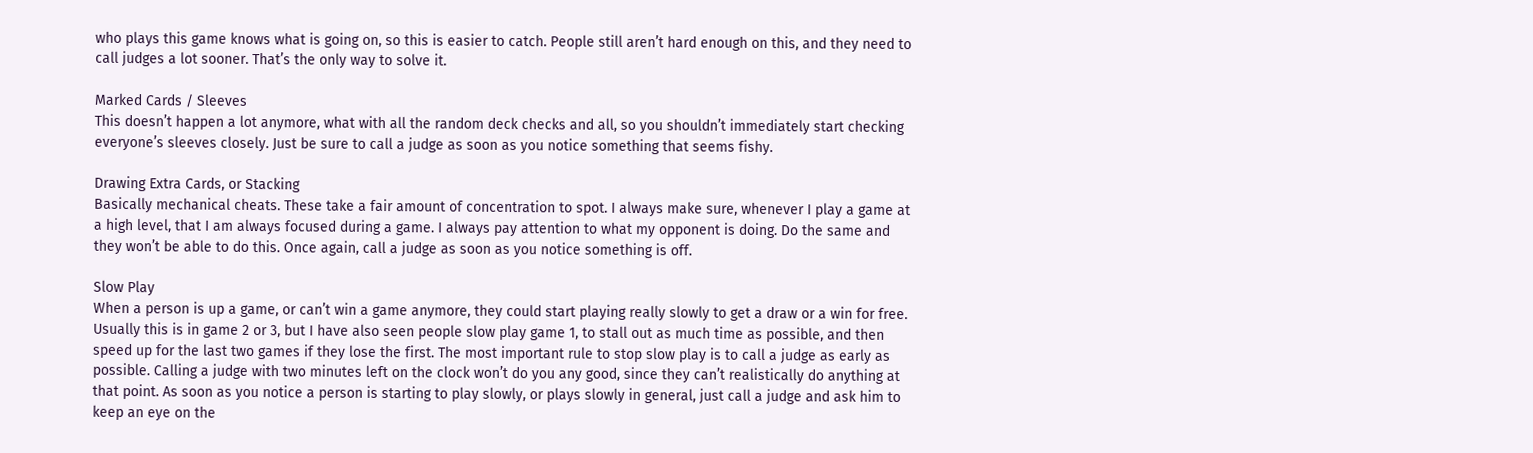who plays this game knows what is going on, so this is easier to catch. People still aren’t hard enough on this, and they need to call judges a lot sooner. That’s the only way to solve it.

Marked Cards / Sleeves
This doesn’t happen a lot anymore, what with all the random deck checks and all, so you shouldn’t immediately start checking everyone’s sleeves closely. Just be sure to call a judge as soon as you notice something that seems fishy.

Drawing Extra Cards, or Stacking
Basically mechanical cheats. These take a fair amount of concentration to spot. I always make sure, whenever I play a game at a high level, that I am always focused during a game. I always pay attention to what my opponent is doing. Do the same and they won’t be able to do this. Once again, call a judge as soon as you notice something is off.

Slow Play
When a person is up a game, or can’t win a game anymore, they could start playing really slowly to get a draw or a win for free. Usually this is in game 2 or 3, but I have also seen people slow play game 1, to stall out as much time as possible, and then speed up for the last two games if they lose the first. The most important rule to stop slow play is to call a judge as early as possible. Calling a judge with two minutes left on the clock won’t do you any good, since they can’t realistically do anything at that point. As soon as you notice a person is starting to play slowly, or plays slowly in general, just call a judge and ask him to keep an eye on the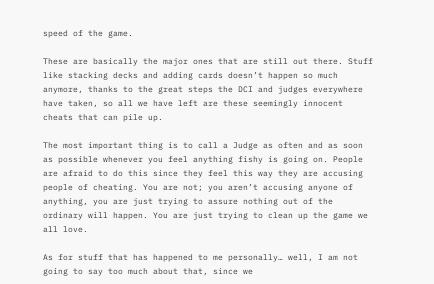speed of the game.

These are basically the major ones that are still out there. Stuff like stacking decks and adding cards doesn’t happen so much anymore, thanks to the great steps the DCI and judges everywhere have taken, so all we have left are these seemingly innocent cheats that can pile up.

The most important thing is to call a Judge as often and as soon as possible whenever you feel anything fishy is going on. People are afraid to do this since they feel this way they are accusing people of cheating. You are not; you aren’t accusing anyone of anything, you are just trying to assure nothing out of the ordinary will happen. You are just trying to clean up the game we all love.

As for stuff that has happened to me personally… well, I am not going to say too much about that, since we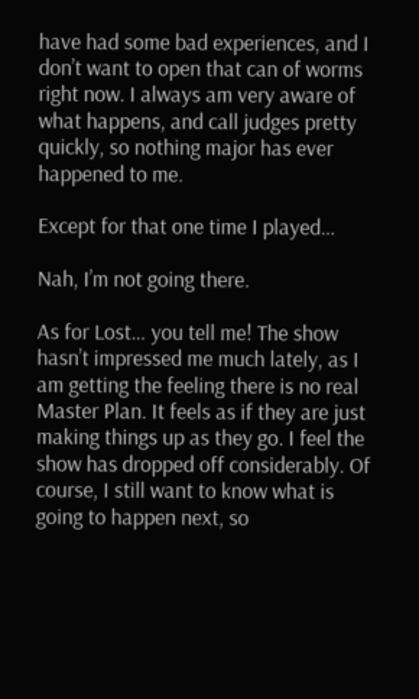have had some bad experiences, and I don’t want to open that can of worms right now. I always am very aware of what happens, and call judges pretty quickly, so nothing major has ever happened to me.

Except for that one time I played…

Nah, I’m not going there.

As for Lost… you tell me! The show hasn’t impressed me much lately, as I am getting the feeling there is no real Master Plan. It feels as if they are just making things up as they go. I feel the show has dropped off considerably. Of course, I still want to know what is going to happen next, so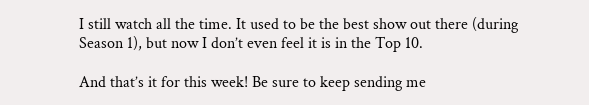I still watch all the time. It used to be the best show out there (during Season 1), but now I don’t even feel it is in the Top 10.

And that’s it for this week! Be sure to keep sending me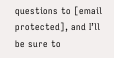questions to [email protected], and I’ll be sure to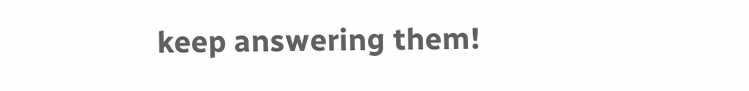keep answering them!